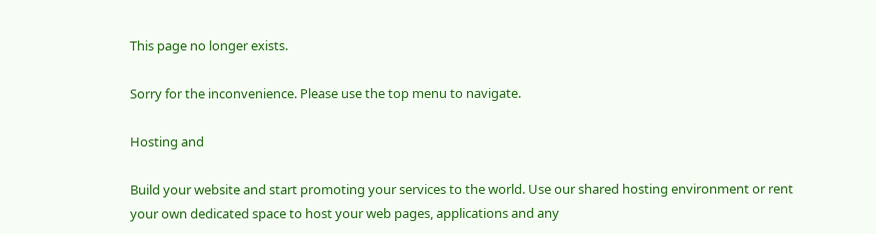This page no longer exists.

Sorry for the inconvenience. Please use the top menu to navigate.

Hosting and

Build your website and start promoting your services to the world. Use our shared hosting environment or rent your own dedicated space to host your web pages, applications and any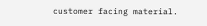customer facing material.